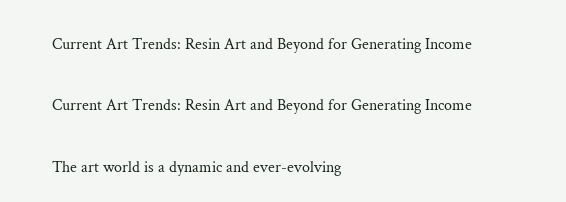Current Art Trends: Resin Art and Beyond for Generating Income

Current Art Trends: Resin Art and Beyond for Generating Income

The art world is a dynamic and ever-evolving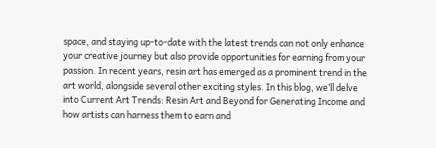space, and staying up-to-date with the latest trends can not only enhance your creative journey but also provide opportunities for earning from your passion. In recent years, resin art has emerged as a prominent trend in the art world, alongside several other exciting styles. In this blog, we’ll delve into Current Art Trends: Resin Art and Beyond for Generating Income and how artists can harness them to earn and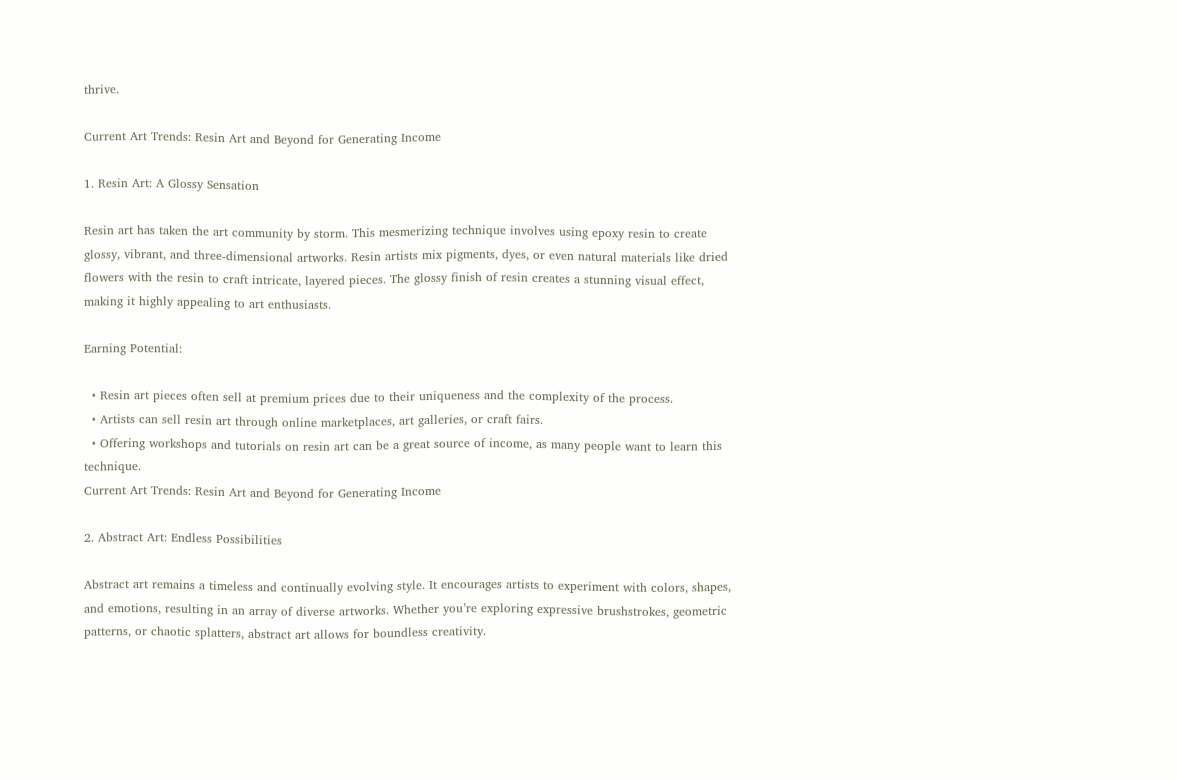thrive.

Current Art Trends: Resin Art and Beyond for Generating Income

1. Resin Art: A Glossy Sensation

Resin art has taken the art community by storm. This mesmerizing technique involves using epoxy resin to create glossy, vibrant, and three-dimensional artworks. Resin artists mix pigments, dyes, or even natural materials like dried flowers with the resin to craft intricate, layered pieces. The glossy finish of resin creates a stunning visual effect, making it highly appealing to art enthusiasts.

Earning Potential:

  • Resin art pieces often sell at premium prices due to their uniqueness and the complexity of the process.
  • Artists can sell resin art through online marketplaces, art galleries, or craft fairs.
  • Offering workshops and tutorials on resin art can be a great source of income, as many people want to learn this technique.
Current Art Trends: Resin Art and Beyond for Generating Income

2. Abstract Art: Endless Possibilities

Abstract art remains a timeless and continually evolving style. It encourages artists to experiment with colors, shapes, and emotions, resulting in an array of diverse artworks. Whether you’re exploring expressive brushstrokes, geometric patterns, or chaotic splatters, abstract art allows for boundless creativity.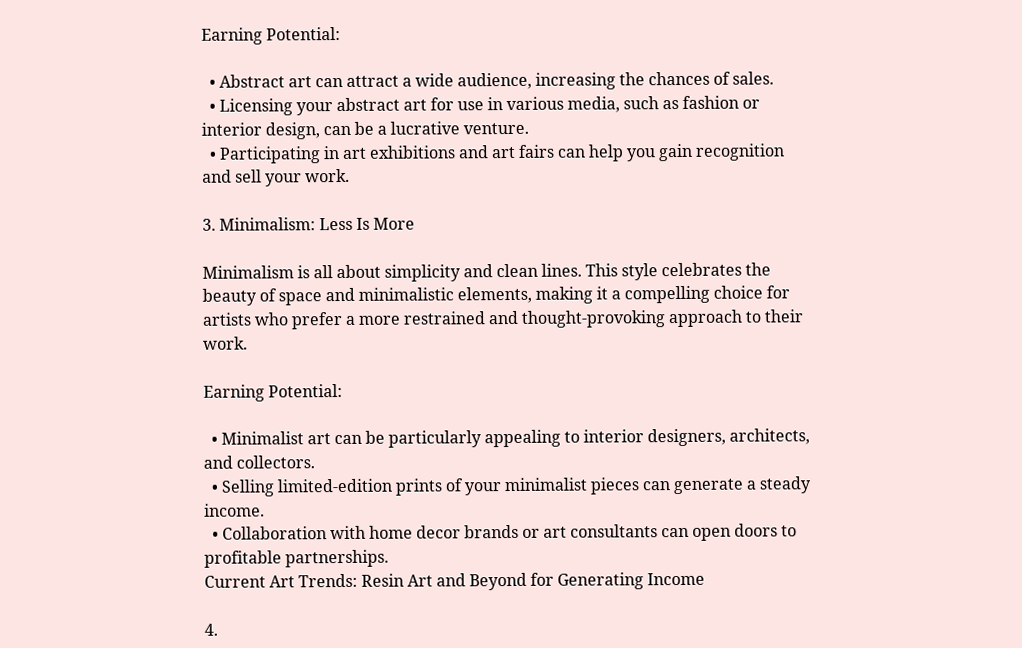Earning Potential:

  • Abstract art can attract a wide audience, increasing the chances of sales.
  • Licensing your abstract art for use in various media, such as fashion or interior design, can be a lucrative venture.
  • Participating in art exhibitions and art fairs can help you gain recognition and sell your work.

3. Minimalism: Less Is More

Minimalism is all about simplicity and clean lines. This style celebrates the beauty of space and minimalistic elements, making it a compelling choice for artists who prefer a more restrained and thought-provoking approach to their work.

Earning Potential:

  • Minimalist art can be particularly appealing to interior designers, architects, and collectors.
  • Selling limited-edition prints of your minimalist pieces can generate a steady income.
  • Collaboration with home decor brands or art consultants can open doors to profitable partnerships.
Current Art Trends: Resin Art and Beyond for Generating Income

4.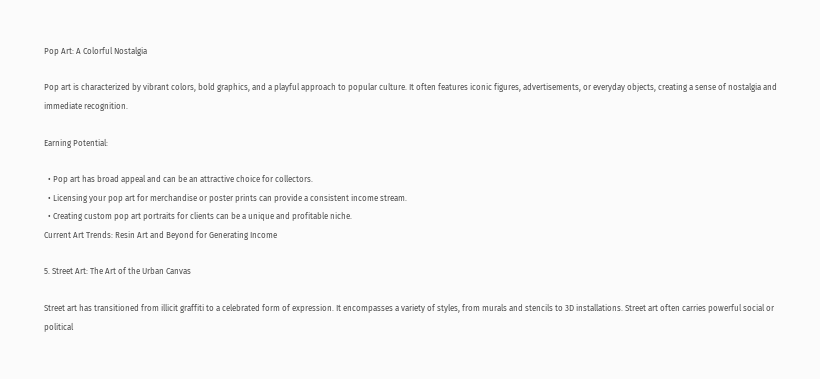Pop Art: A Colorful Nostalgia

Pop art is characterized by vibrant colors, bold graphics, and a playful approach to popular culture. It often features iconic figures, advertisements, or everyday objects, creating a sense of nostalgia and immediate recognition.

Earning Potential:

  • Pop art has broad appeal and can be an attractive choice for collectors.
  • Licensing your pop art for merchandise or poster prints can provide a consistent income stream.
  • Creating custom pop art portraits for clients can be a unique and profitable niche.
Current Art Trends: Resin Art and Beyond for Generating Income

5. Street Art: The Art of the Urban Canvas

Street art has transitioned from illicit graffiti to a celebrated form of expression. It encompasses a variety of styles, from murals and stencils to 3D installations. Street art often carries powerful social or political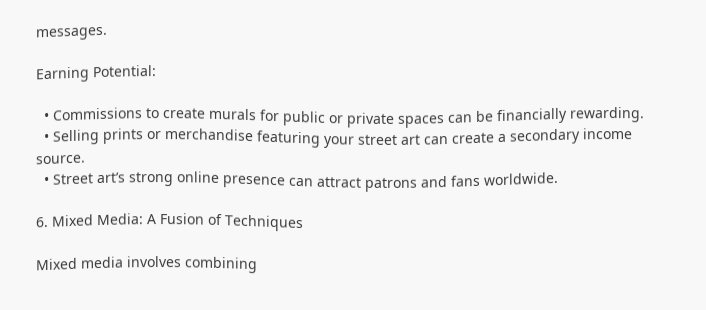messages.

Earning Potential:

  • Commissions to create murals for public or private spaces can be financially rewarding.
  • Selling prints or merchandise featuring your street art can create a secondary income source.
  • Street art’s strong online presence can attract patrons and fans worldwide.

6. Mixed Media: A Fusion of Techniques

Mixed media involves combining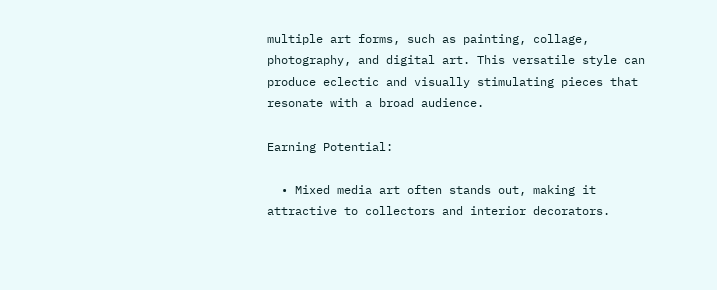multiple art forms, such as painting, collage, photography, and digital art. This versatile style can produce eclectic and visually stimulating pieces that resonate with a broad audience.

Earning Potential:

  • Mixed media art often stands out, making it attractive to collectors and interior decorators.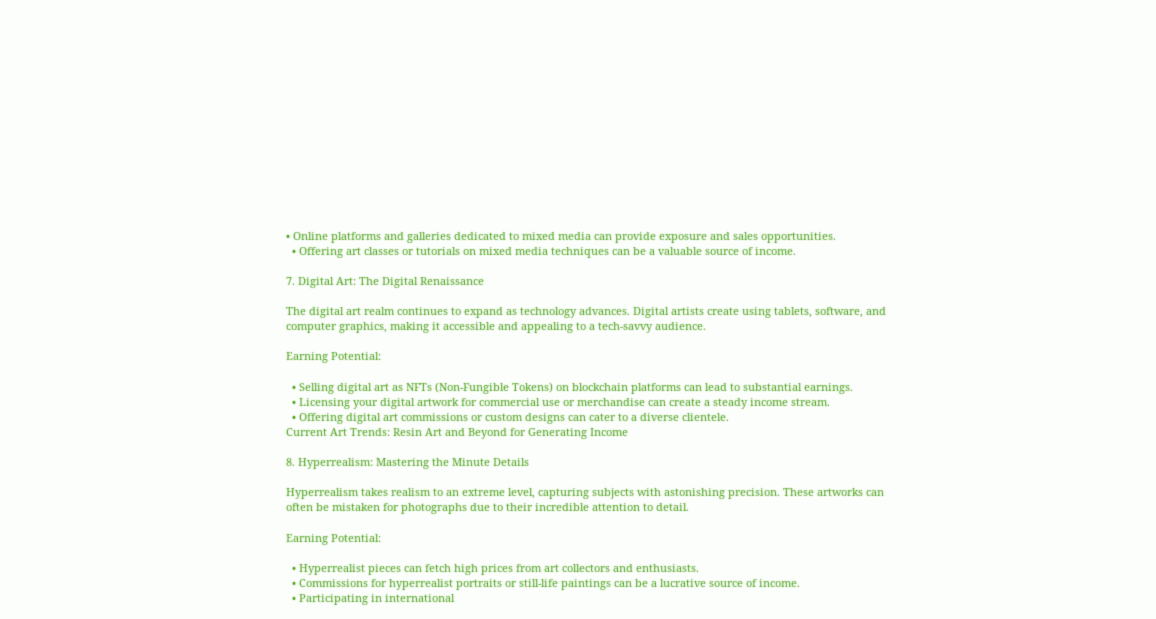• Online platforms and galleries dedicated to mixed media can provide exposure and sales opportunities.
  • Offering art classes or tutorials on mixed media techniques can be a valuable source of income.

7. Digital Art: The Digital Renaissance

The digital art realm continues to expand as technology advances. Digital artists create using tablets, software, and computer graphics, making it accessible and appealing to a tech-savvy audience.

Earning Potential:

  • Selling digital art as NFTs (Non-Fungible Tokens) on blockchain platforms can lead to substantial earnings.
  • Licensing your digital artwork for commercial use or merchandise can create a steady income stream.
  • Offering digital art commissions or custom designs can cater to a diverse clientele.
Current Art Trends: Resin Art and Beyond for Generating Income

8. Hyperrealism: Mastering the Minute Details

Hyperrealism takes realism to an extreme level, capturing subjects with astonishing precision. These artworks can often be mistaken for photographs due to their incredible attention to detail.

Earning Potential:

  • Hyperrealist pieces can fetch high prices from art collectors and enthusiasts.
  • Commissions for hyperrealist portraits or still-life paintings can be a lucrative source of income.
  • Participating in international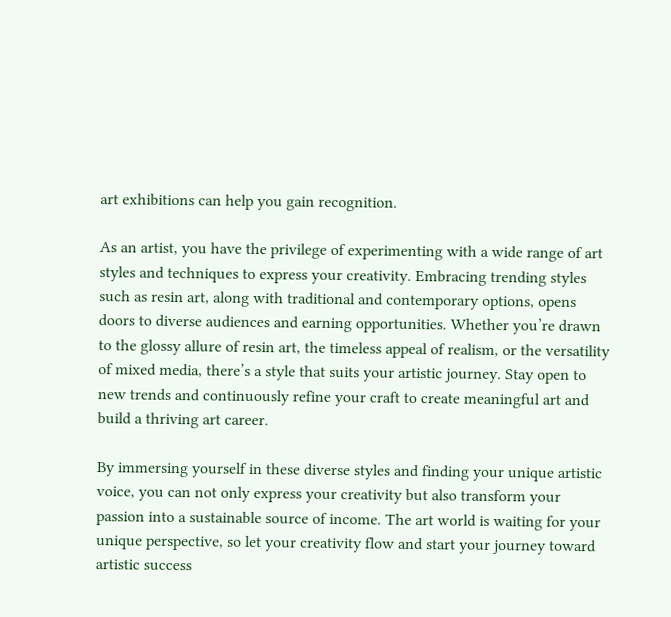art exhibitions can help you gain recognition.

As an artist, you have the privilege of experimenting with a wide range of art styles and techniques to express your creativity. Embracing trending styles such as resin art, along with traditional and contemporary options, opens doors to diverse audiences and earning opportunities. Whether you’re drawn to the glossy allure of resin art, the timeless appeal of realism, or the versatility of mixed media, there’s a style that suits your artistic journey. Stay open to new trends and continuously refine your craft to create meaningful art and build a thriving art career.

By immersing yourself in these diverse styles and finding your unique artistic voice, you can not only express your creativity but also transform your passion into a sustainable source of income. The art world is waiting for your unique perspective, so let your creativity flow and start your journey toward artistic success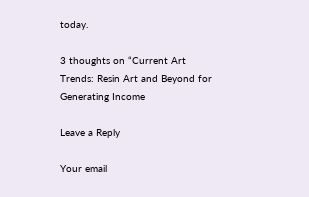today.

3 thoughts on “Current Art Trends: Resin Art and Beyond for Generating Income

Leave a Reply

Your email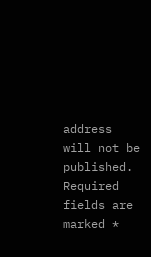address will not be published. Required fields are marked *